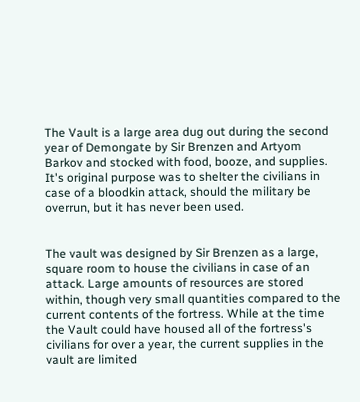The Vault is a large area dug out during the second year of Demongate by Sir Brenzen and Artyom Barkov and stocked with food, booze, and supplies. It's original purpose was to shelter the civilians in case of a bloodkin attack, should the military be overrun, but it has never been used.


The vault was designed by Sir Brenzen as a large, square room to house the civilians in case of an attack. Large amounts of resources are stored within, though very small quantities compared to the current contents of the fortress. While at the time the Vault could have housed all of the fortress's civilians for over a year, the current supplies in the vault are limited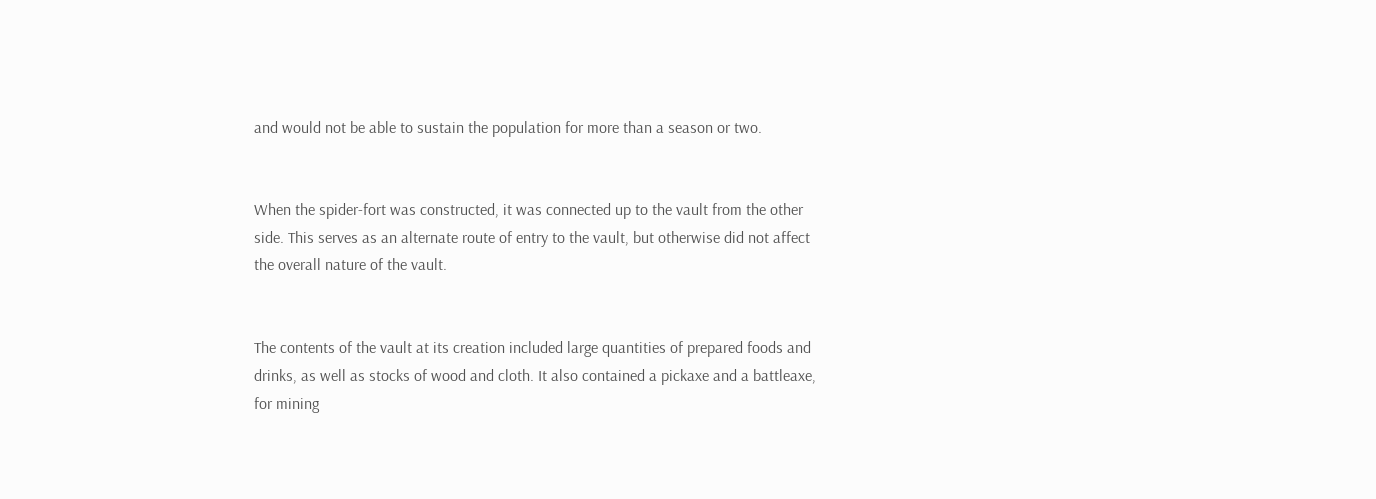and would not be able to sustain the population for more than a season or two.


When the spider-fort was constructed, it was connected up to the vault from the other side. This serves as an alternate route of entry to the vault, but otherwise did not affect the overall nature of the vault.


The contents of the vault at its creation included large quantities of prepared foods and drinks, as well as stocks of wood and cloth. It also contained a pickaxe and a battleaxe, for mining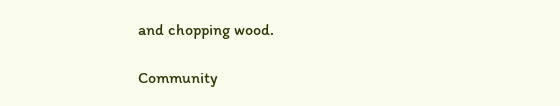and chopping wood.

Community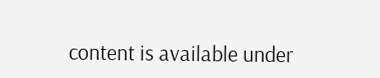content is available under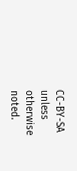CC-BY-SA unless otherwise noted.